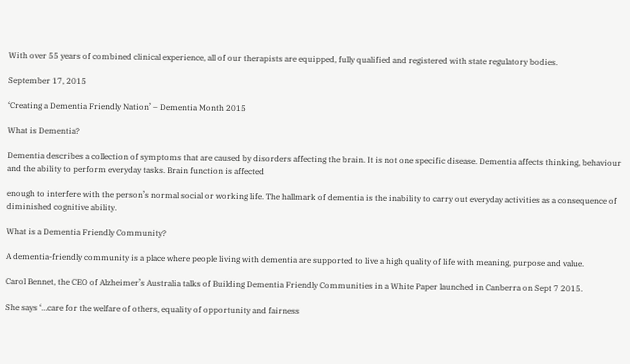With over 55 years of combined clinical experience, all of our therapists are equipped, fully qualified and registered with state regulatory bodies.

September 17, 2015

‘Creating a Dementia Friendly Nation’ – Dementia Month 2015

What is Dementia?

Dementia describes a collection of symptoms that are caused by disorders affecting the brain. It is not one specific disease. Dementia affects thinking, behaviour and the ability to perform everyday tasks. Brain function is affected

enough to interfere with the person’s normal social or working life. The hallmark of dementia is the inability to carry out everyday activities as a consequence of diminished cognitive ability.

What is a Dementia Friendly Community?

A dementia-friendly community is a place where people living with dementia are supported to live a high quality of life with meaning, purpose and value.

Carol Bennet, the CEO of Alzheimer’s Australia talks of Building Dementia Friendly Communities in a White Paper launched in Canberra on Sept 7 2015.

She says ‘…care for the welfare of others, equality of opportunity and fairness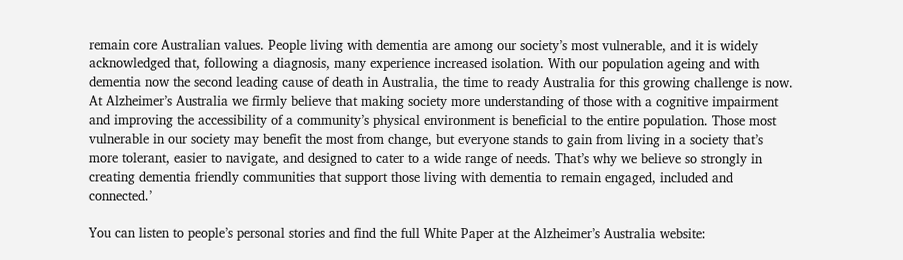remain core Australian values. People living with dementia are among our society’s most vulnerable, and it is widely acknowledged that, following a diagnosis, many experience increased isolation. With our population ageing and with dementia now the second leading cause of death in Australia, the time to ready Australia for this growing challenge is now. At Alzheimer’s Australia we firmly believe that making society more understanding of those with a cognitive impairment and improving the accessibility of a community’s physical environment is beneficial to the entire population. Those most vulnerable in our society may benefit the most from change, but everyone stands to gain from living in a society that’s more tolerant, easier to navigate, and designed to cater to a wide range of needs. That’s why we believe so strongly in creating dementia friendly communities that support those living with dementia to remain engaged, included and connected.’

You can listen to people’s personal stories and find the full White Paper at the Alzheimer’s Australia website: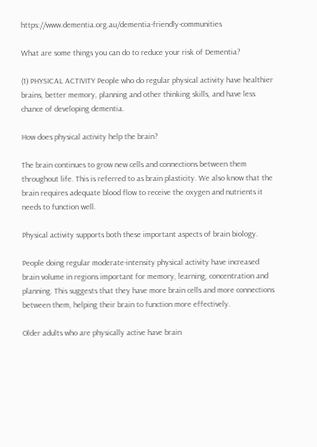https://www.dementia.org.au/dementia-friendly-communities

What are some things you can do to reduce your risk of Dementia?

(1) PHYSICAL ACTIVITY People who do regular physical activity have healthier brains, better memory, planning and other thinking skills, and have less chance of developing dementia.

How does physical activity help the brain?

The brain continues to grow new cells and connections between them throughout life. This is referred to as brain plasticity. We also know that the brain requires adequate blood flow to receive the oxygen and nutrients it needs to function well.

Physical activity supports both these important aspects of brain biology.

People doing regular moderate-intensity physical activity have increased brain volume in regions important for memory, learning, concentration and planning. This suggests that they have more brain cells and more connections between them, helping their brain to function more effectively.

Older adults who are physically active have brain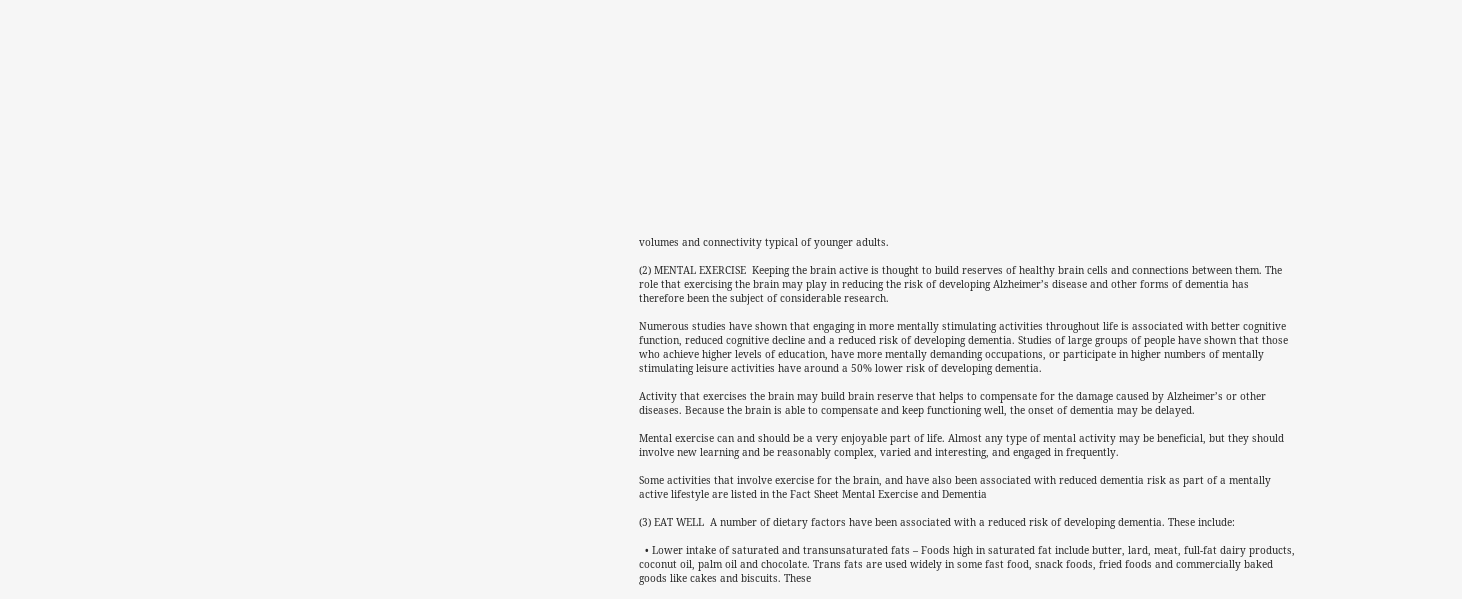volumes and connectivity typical of younger adults.

(2) MENTAL EXERCISE  Keeping the brain active is thought to build reserves of healthy brain cells and connections between them. The role that exercising the brain may play in reducing the risk of developing Alzheimer’s disease and other forms of dementia has therefore been the subject of considerable research.

Numerous studies have shown that engaging in more mentally stimulating activities throughout life is associated with better cognitive function, reduced cognitive decline and a reduced risk of developing dementia. Studies of large groups of people have shown that those who achieve higher levels of education, have more mentally demanding occupations, or participate in higher numbers of mentally stimulating leisure activities have around a 50% lower risk of developing dementia.

Activity that exercises the brain may build brain reserve that helps to compensate for the damage caused by Alzheimer’s or other diseases. Because the brain is able to compensate and keep functioning well, the onset of dementia may be delayed.

Mental exercise can and should be a very enjoyable part of life. Almost any type of mental activity may be beneficial, but they should involve new learning and be reasonably complex, varied and interesting, and engaged in frequently.

Some activities that involve exercise for the brain, and have also been associated with reduced dementia risk as part of a mentally active lifestyle are listed in the Fact Sheet Mental Exercise and Dementia

(3) EAT WELL  A number of dietary factors have been associated with a reduced risk of developing dementia. These include:

  • Lower intake of saturated and transunsaturated fats – Foods high in saturated fat include butter, lard, meat, full-fat dairy products, coconut oil, palm oil and chocolate. Trans fats are used widely in some fast food, snack foods, fried foods and commercially baked goods like cakes and biscuits. These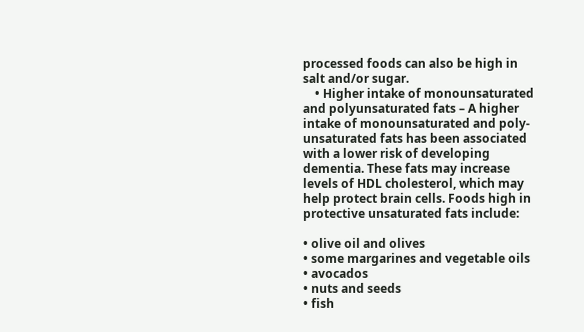processed foods can also be high in salt and/or sugar.
    • Higher intake of monounsaturated and polyunsaturated fats – A higher intake of monounsaturated and poly-unsaturated fats has been associated with a lower risk of developing dementia. These fats may increase levels of HDL cholesterol, which may help protect brain cells. Foods high in protective unsaturated fats include:

• olive oil and olives
• some margarines and vegetable oils
• avocados
• nuts and seeds
• fish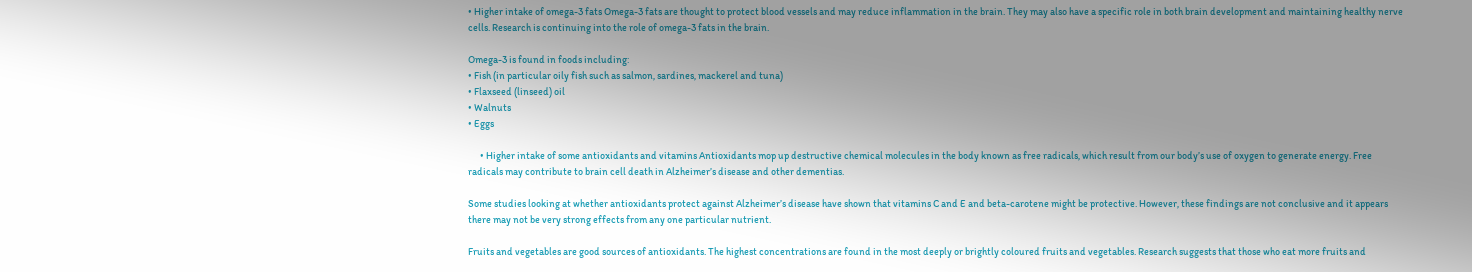• Higher intake of omega-3 fats Omega-3 fats are thought to protect blood vessels and may reduce inflammation in the brain. They may also have a specific role in both brain development and maintaining healthy nerve cells. Research is continuing into the role of omega-3 fats in the brain.

Omega-3 is found in foods including:
• Fish (in particular oily fish such as salmon, sardines, mackerel and tuna)
• Flaxseed (linseed) oil
• Walnuts
• Eggs

      • Higher intake of some antioxidants and vitamins Antioxidants mop up destructive chemical molecules in the body known as free radicals, which result from our body’s use of oxygen to generate energy. Free radicals may contribute to brain cell death in Alzheimer’s disease and other dementias.

Some studies looking at whether antioxidants protect against Alzheimer’s disease have shown that vitamins C and E and beta-carotene might be protective. However, these findings are not conclusive and it appears there may not be very strong effects from any one particular nutrient.

Fruits and vegetables are good sources of antioxidants. The highest concentrations are found in the most deeply or brightly coloured fruits and vegetables. Research suggests that those who eat more fruits and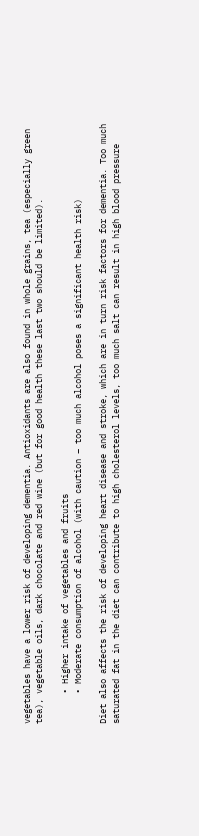vegetables have a lower risk of developing dementia. Antioxidants are also found in whole grains, tea (especially green tea), vegetable oils, dark chocolate and red wine (but for good health these last two should be limited).

      • Higher intake of vegetables and fruits
      • Moderate consumption of alcohol (with caution – too much alcohol poses a significant health risk)

Diet also affects the risk of developing heart disease and stroke, which are in turn risk factors for dementia. Too much saturated fat in the diet can contribute to high cholesterol levels, too much salt can result in high blood pressure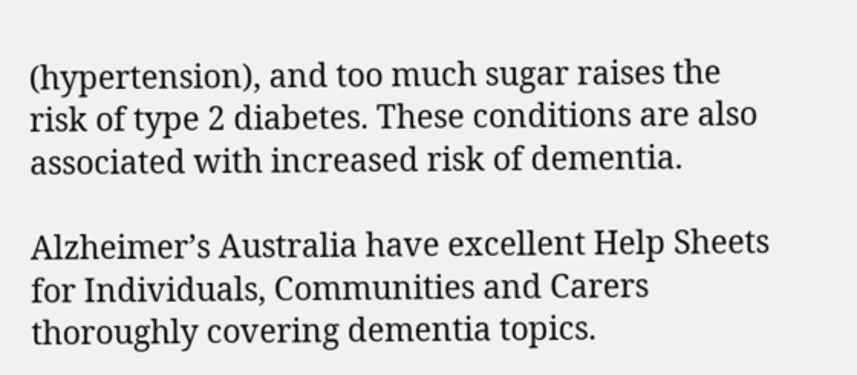(hypertension), and too much sugar raises the risk of type 2 diabetes. These conditions are also associated with increased risk of dementia.

Alzheimer’s Australia have excellent Help Sheets for Individuals, Communities and Carers thoroughly covering dementia topics.